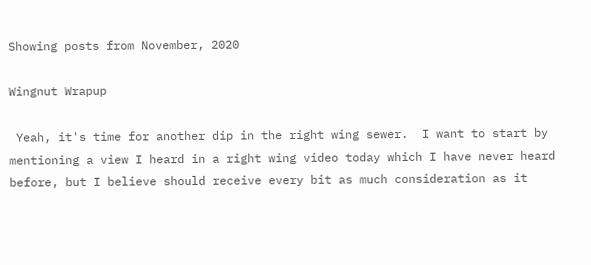Showing posts from November, 2020

Wingnut Wrapup

 Yeah, it's time for another dip in the right wing sewer.  I want to start by mentioning a view I heard in a right wing video today which I have never heard before, but I believe should receive every bit as much consideration as it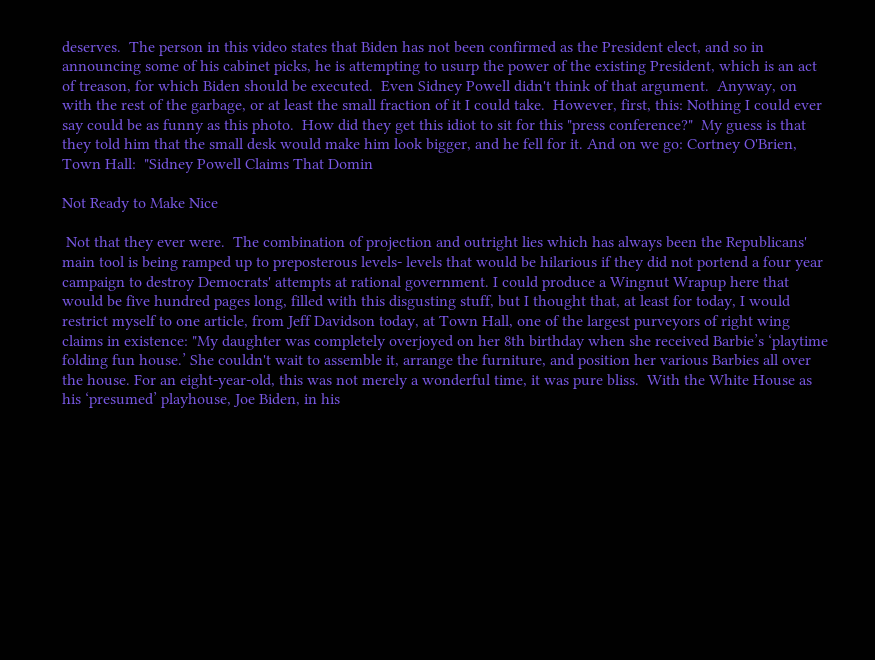deserves.  The person in this video states that Biden has not been confirmed as the President elect, and so in announcing some of his cabinet picks, he is attempting to usurp the power of the existing President, which is an act of treason, for which Biden should be executed.  Even Sidney Powell didn't think of that argument.  Anyway, on with the rest of the garbage, or at least the small fraction of it I could take.  However, first, this: Nothing I could ever say could be as funny as this photo.  How did they get this idiot to sit for this "press conference?"  My guess is that they told him that the small desk would make him look bigger, and he fell for it. And on we go: Cortney O'Brien, Town Hall:  "Sidney Powell Claims That Domin

Not Ready to Make Nice

 Not that they ever were.  The combination of projection and outright lies which has always been the Republicans' main tool is being ramped up to preposterous levels- levels that would be hilarious if they did not portend a four year campaign to destroy Democrats' attempts at rational government. I could produce a Wingnut Wrapup here that would be five hundred pages long, filled with this disgusting stuff, but I thought that, at least for today, I would restrict myself to one article, from Jeff Davidson today, at Town Hall, one of the largest purveyors of right wing claims in existence: "My daughter was completely overjoyed on her 8th birthday when she received Barbie’s ‘playtime folding fun house.’ She couldn't wait to assemble it, arrange the furniture, and position her various Barbies all over the house. For an eight-year-old, this was not merely a wonderful time, it was pure bliss.  With the White House as his ‘presumed’ playhouse, Joe Biden, in his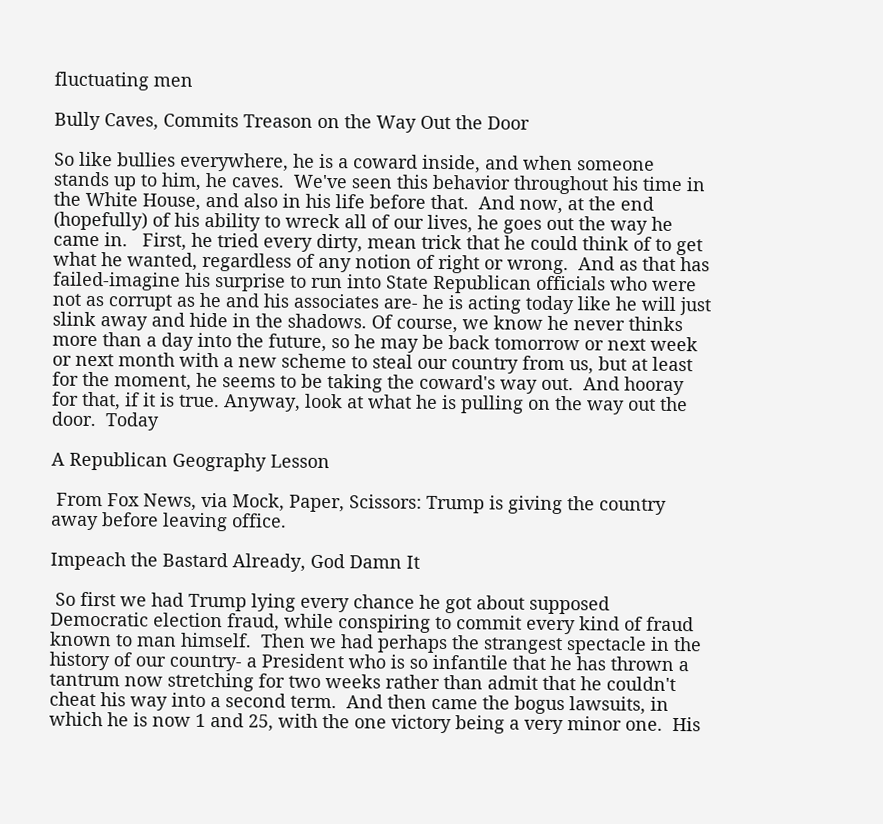fluctuating men

Bully Caves, Commits Treason on the Way Out the Door

So like bullies everywhere, he is a coward inside, and when someone stands up to him, he caves.  We've seen this behavior throughout his time in the White House, and also in his life before that.  And now, at the end (hopefully) of his ability to wreck all of our lives, he goes out the way he came in.   First, he tried every dirty, mean trick that he could think of to get what he wanted, regardless of any notion of right or wrong.  And as that has failed-imagine his surprise to run into State Republican officials who were not as corrupt as he and his associates are- he is acting today like he will just slink away and hide in the shadows. Of course, we know he never thinks more than a day into the future, so he may be back tomorrow or next week or next month with a new scheme to steal our country from us, but at least for the moment, he seems to be taking the coward's way out.  And hooray for that, if it is true. Anyway, look at what he is pulling on the way out the door.  Today

A Republican Geography Lesson

 From Fox News, via Mock, Paper, Scissors: Trump is giving the country away before leaving office.

Impeach the Bastard Already, God Damn It

 So first we had Trump lying every chance he got about supposed Democratic election fraud, while conspiring to commit every kind of fraud known to man himself.  Then we had perhaps the strangest spectacle in the history of our country- a President who is so infantile that he has thrown a tantrum now stretching for two weeks rather than admit that he couldn't cheat his way into a second term.  And then came the bogus lawsuits, in which he is now 1 and 25, with the one victory being a very minor one.  His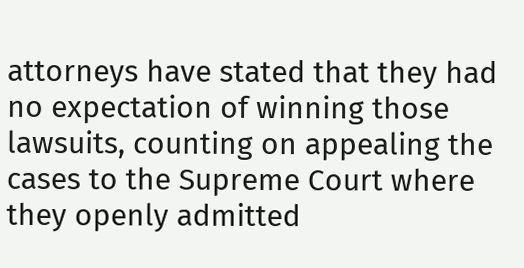attorneys have stated that they had no expectation of winning those lawsuits, counting on appealing the cases to the Supreme Court where they openly admitted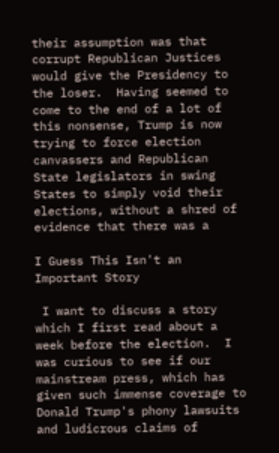their assumption was that corrupt Republican Justices would give the Presidency to the loser.  Having seemed to come to the end of a lot of this nonsense, Trump is now trying to force election canvassers and Republican State legislators in swing States to simply void their elections, without a shred of evidence that there was a

I Guess This Isn't an Important Story

 I want to discuss a story which I first read about a week before the election.  I was curious to see if our mainstream press, which has given such immense coverage to Donald Trump's phony lawsuits and ludicrous claims of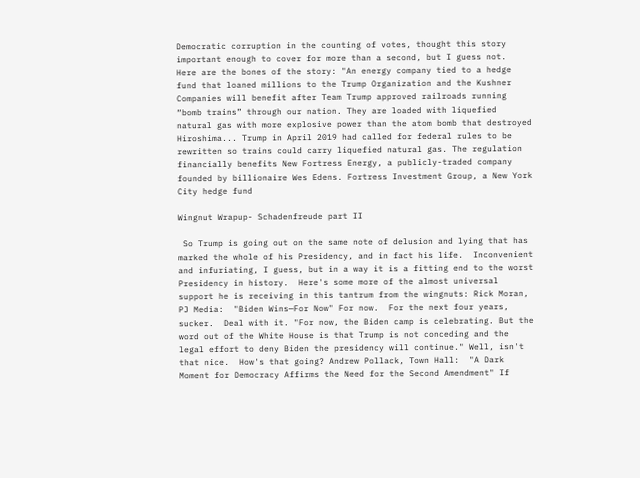Democratic corruption in the counting of votes, thought this story important enough to cover for more than a second, but I guess not.  Here are the bones of the story: "An energy company tied to a hedge fund that loaned millions to the Trump Organization and the Kushner Companies will benefit after Team Trump approved railroads running “bomb trains” through our nation. They are loaded with liquefied natural gas with more explosive power than the atom bomb that destroyed Hiroshima... Trump in April 2019 had called for federal rules to be rewritten so trains could carry liquefied natural gas. The regulation financially benefits New Fortress Energy, a publicly-traded company founded by billionaire Wes Edens. Fortress Investment Group, a New York City hedge fund

Wingnut Wrapup- Schadenfreude part II

 So Trump is going out on the same note of delusion and lying that has marked the whole of his Presidency, and in fact his life.  Inconvenient and infuriating, I guess, but in a way it is a fitting end to the worst Presidency in history.  Here's some more of the almost universal support he is receiving in this tantrum from the wingnuts: Rick Moran, PJ Media:  "Biden Wins—For Now" For now.  For the next four years, sucker.  Deal with it. "For now, the Biden camp is celebrating. But the word out of the White House is that Trump is not conceding and the legal effort to deny Biden the presidency will continue." Well, isn't that nice.  How's that going? Andrew Pollack, Town Hall:  "A Dark Moment for Democracy Affirms the Need for the Second Amendment" If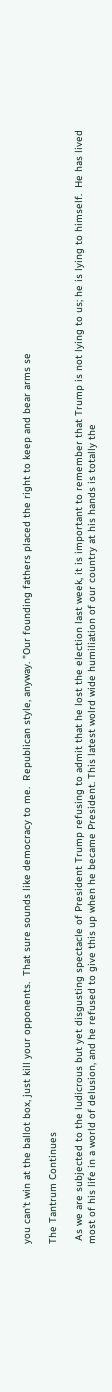you can't win at the ballot box, just kill your opponents.  That sure sounds like democracy to me.  Republican style, anyway. "Our founding fathers placed the right to keep and bear arms se

The Tantrum Continues

 As we are subjected to the ludicrous but yet disgusting spectacle of President Trump refusing to admit that he lost the election last week, it is important to remember that Trump is not lying to us; he is lying to himself.  He has lived most of his life in a world of delusion, and he refused to give this up when he became President. This latest wolrd wide humiliation of our country at his hands is totally the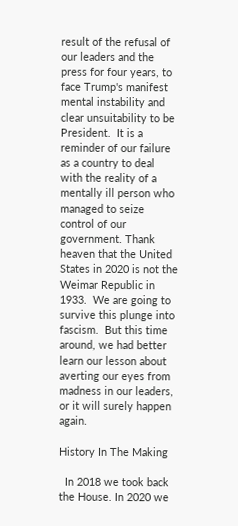result of the refusal of our leaders and the press for four years, to face Trump's manifest mental instability and clear unsuitability to be President.  It is a reminder of our failure as a country to deal with the reality of a mentally ill person who managed to seize control of our government. Thank heaven that the United States in 2020 is not the Weimar Republic in 1933.  We are going to survive this plunge into fascism.  But this time around, we had better learn our lesson about averting our eyes from madness in our leaders, or it will surely happen again.

History In The Making

  In 2018 we took back the House. In 2020 we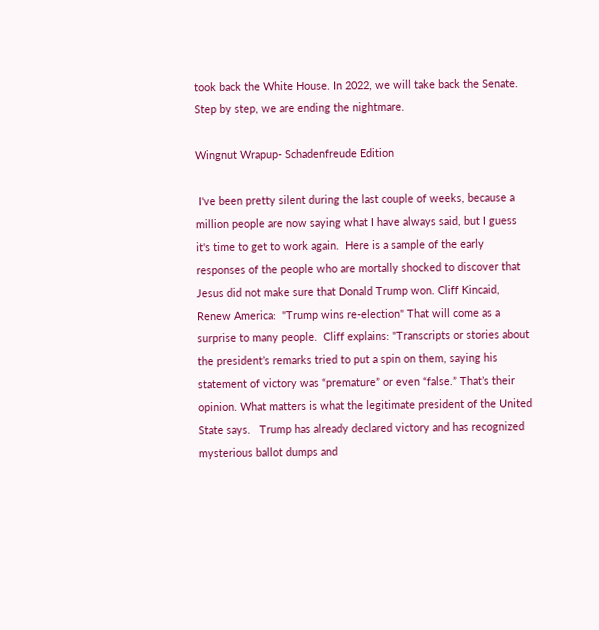took back the White House. In 2022, we will take back the Senate. Step by step, we are ending the nightmare.

Wingnut Wrapup- Schadenfreude Edition

 I've been pretty silent during the last couple of weeks, because a million people are now saying what I have always said, but I guess it's time to get to work again.  Here is a sample of the early responses of the people who are mortally shocked to discover that Jesus did not make sure that Donald Trump won. Cliff Kincaid, Renew America:  "Trump wins re-election" That will come as a surprise to many people.  Cliff explains: "Transcripts or stories about the president’s remarks tried to put a spin on them, saying his statement of victory was “premature” or even “false.” That’s their opinion. What matters is what the legitimate president of the United State says.   Trump has already declared victory and has recognized mysterious ballot dumps and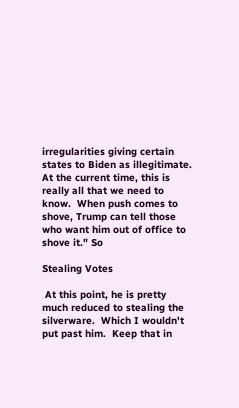irregularities giving certain states to Biden as illegitimate.  At the current time, this is really all that we need to know.  When push comes to shove, Trump can tell those who want him out of office to shove it." So

Stealing Votes

 At this point, he is pretty much reduced to stealing the silverware.  Which I wouldn't put past him.  Keep that in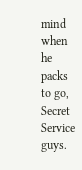mind when he packs to go, Secret Service guys.